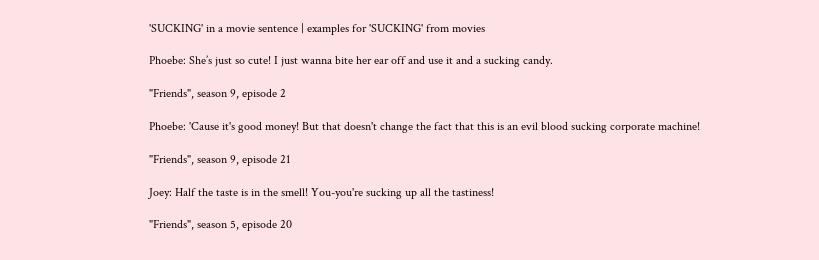'SUCKING' in a movie sentence | examples for 'SUCKING' from movies

Phoebe: She’s just so cute! I just wanna bite her ear off and use it and a sucking candy.

"Friends", season 9, episode 2

Phoebe: 'Cause it's good money! But that doesn't change the fact that this is an evil blood sucking corporate machine!

"Friends", season 9, episode 21

Joey: Half the taste is in the smell! You-you're sucking up all the tastiness!

"Friends", season 5, episode 20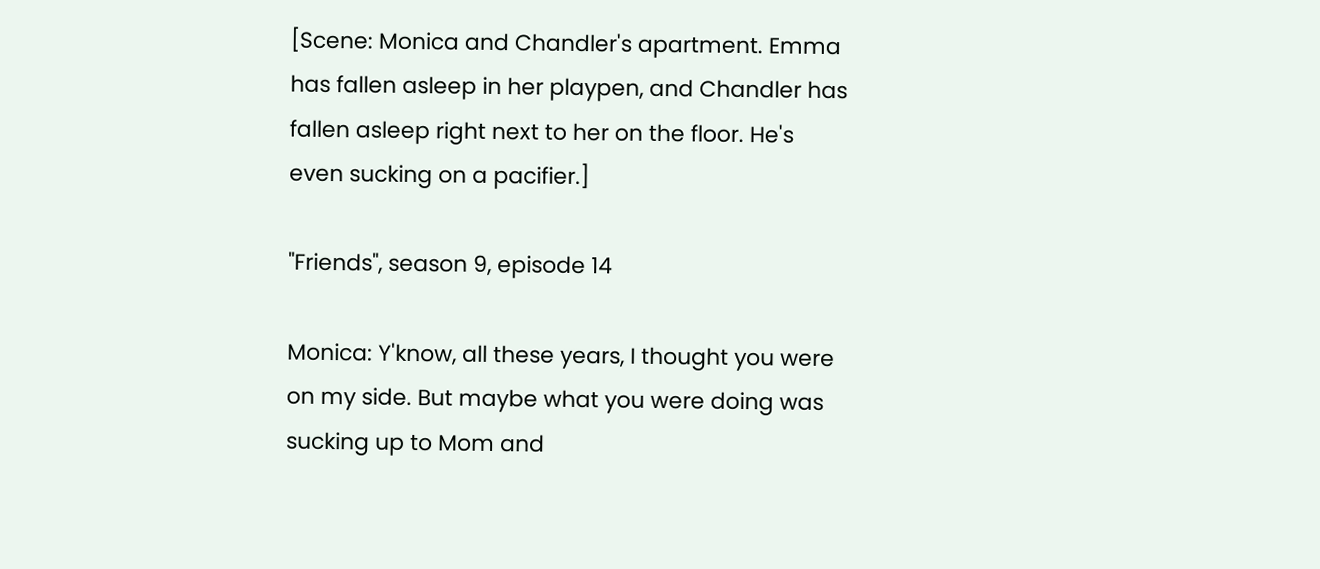[Scene: Monica and Chandler's apartment. Emma has fallen asleep in her playpen, and Chandler has fallen asleep right next to her on the floor. He's even sucking on a pacifier.]

"Friends", season 9, episode 14

Monica: Y'know, all these years, I thought you were on my side. But maybe what you were doing was sucking up to Mom and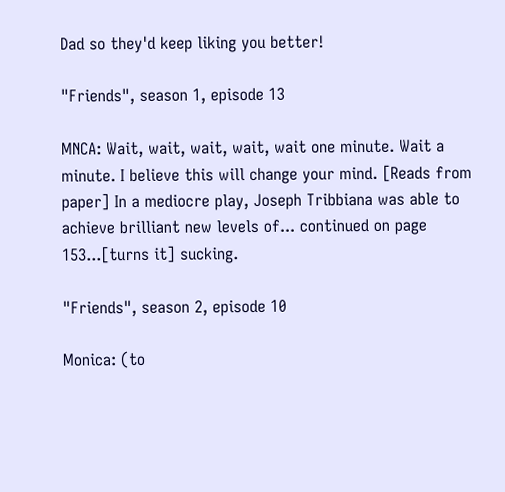Dad so they'd keep liking you better!

"Friends", season 1, episode 13

MNCA: Wait, wait, wait, wait, wait one minute. Wait a minute. I believe this will change your mind. [Reads from paper] In a mediocre play, Joseph Tribbiana was able to achieve brilliant new levels of... continued on page 153...[turns it] sucking.

"Friends", season 2, episode 10

Monica: (to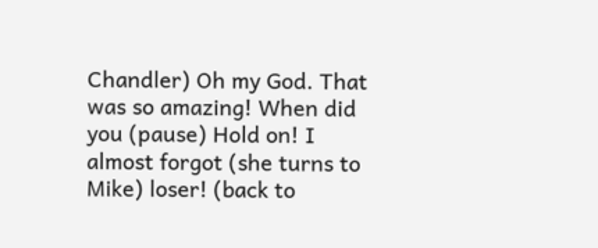Chandler) Oh my God. That was so amazing! When did you (pause) Hold on! I almost forgot (she turns to Mike) loser! (back to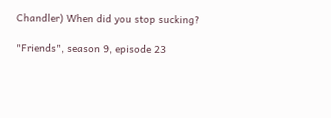Chandler) When did you stop sucking?

"Friends", season 9, episode 23